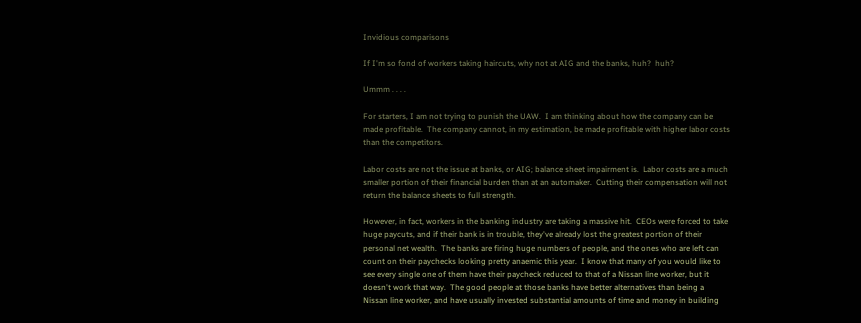Invidious comparisons

If I'm so fond of workers taking haircuts, why not at AIG and the banks, huh?  huh?

Ummm . . . .

For starters, I am not trying to punish the UAW.  I am thinking about how the company can be made profitable.  The company cannot, in my estimation, be made profitable with higher labor costs than the competitors.

Labor costs are not the issue at banks, or AIG; balance sheet impairment is.  Labor costs are a much smaller portion of their financial burden than at an automaker.  Cutting their compensation will not return the balance sheets to full strength.

However, in fact, workers in the banking industry are taking a massive hit.  CEOs were forced to take huge paycuts, and if their bank is in trouble, they've already lost the greatest portion of their personal net wealth.  The banks are firing huge numbers of people, and the ones who are left can count on their paychecks looking pretty anaemic this year.  I know that many of you would like to see every single one of them have their paycheck reduced to that of a Nissan line worker, but it doesn't work that way.  The good people at those banks have better alternatives than being a Nissan line worker, and have usually invested substantial amounts of time and money in building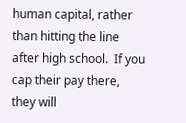human capital, rather than hitting the line after high school.  If you cap their pay there,  they will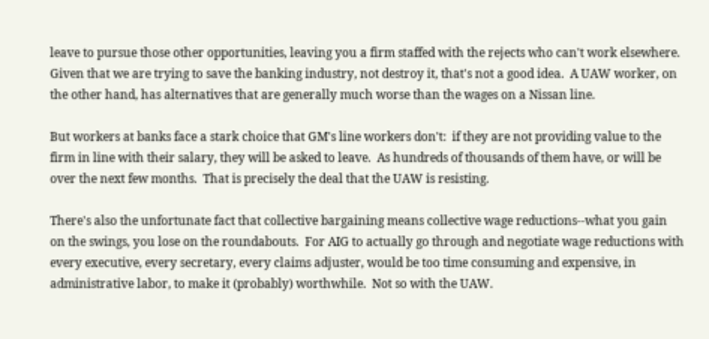leave to pursue those other opportunities, leaving you a firm staffed with the rejects who can't work elsewhere.  Given that we are trying to save the banking industry, not destroy it, that's not a good idea.  A UAW worker, on the other hand, has alternatives that are generally much worse than the wages on a Nissan line.

But workers at banks face a stark choice that GM's line workers don't:  if they are not providing value to the firm in line with their salary, they will be asked to leave.  As hundreds of thousands of them have, or will be over the next few months.  That is precisely the deal that the UAW is resisting.

There's also the unfortunate fact that collective bargaining means collective wage reductions--what you gain on the swings, you lose on the roundabouts.  For AIG to actually go through and negotiate wage reductions with every executive, every secretary, every claims adjuster, would be too time consuming and expensive, in administrative labor, to make it (probably) worthwhile.  Not so with the UAW.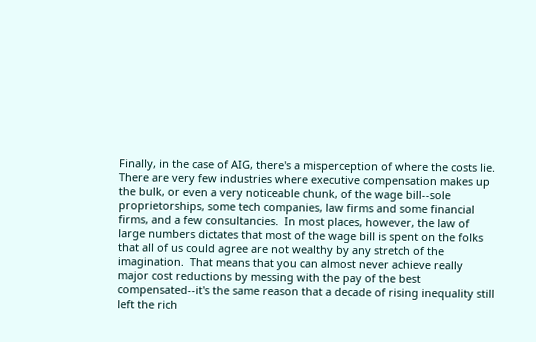Finally, in the case of AIG, there's a misperception of where the costs lie.  There are very few industries where executive compensation makes up the bulk, or even a very noticeable chunk, of the wage bill--sole proprietorships, some tech companies, law firms and some financial firms, and a few consultancies.  In most places, however, the law of large numbers dictates that most of the wage bill is spent on the folks that all of us could agree are not wealthy by any stretch of the imagination.  That means that you can almost never achieve really major cost reductions by messing with the pay of the best compensated--it's the same reason that a decade of rising inequality still left the rich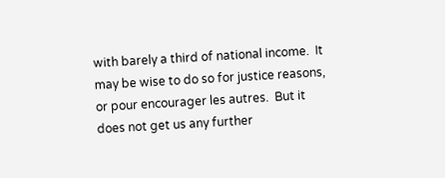with barely a third of national income.  It may be wise to do so for justice reasons, or pour encourager les autres.  But it does not get us any further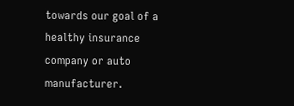towards our goal of a healthy insurance company or auto manufacturer.